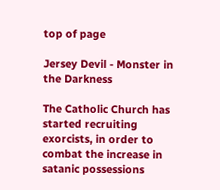top of page

Jersey Devil - Monster in the Darkness

The Catholic Church has started recruiting exorcists, in order to combat the increase in satanic possessions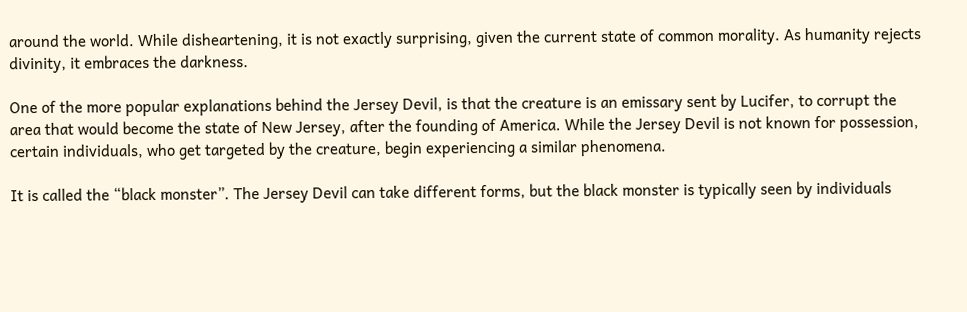around the world. While disheartening, it is not exactly surprising, given the current state of common morality. As humanity rejects divinity, it embraces the darkness.

One of the more popular explanations behind the Jersey Devil, is that the creature is an emissary sent by Lucifer, to corrupt the area that would become the state of New Jersey, after the founding of America. While the Jersey Devil is not known for possession, certain individuals, who get targeted by the creature, begin experiencing a similar phenomena.

It is called the “black monster”. The Jersey Devil can take different forms, but the black monster is typically seen by individuals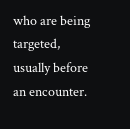who are being targeted, usually before an encounter.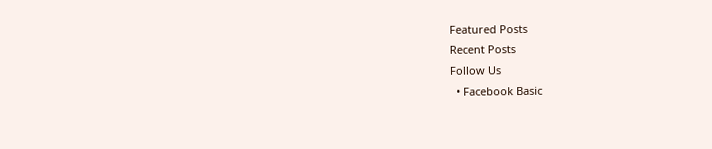Featured Posts
Recent Posts
Follow Us
  • Facebook Basic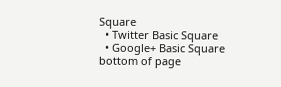Square
  • Twitter Basic Square
  • Google+ Basic Square
bottom of page